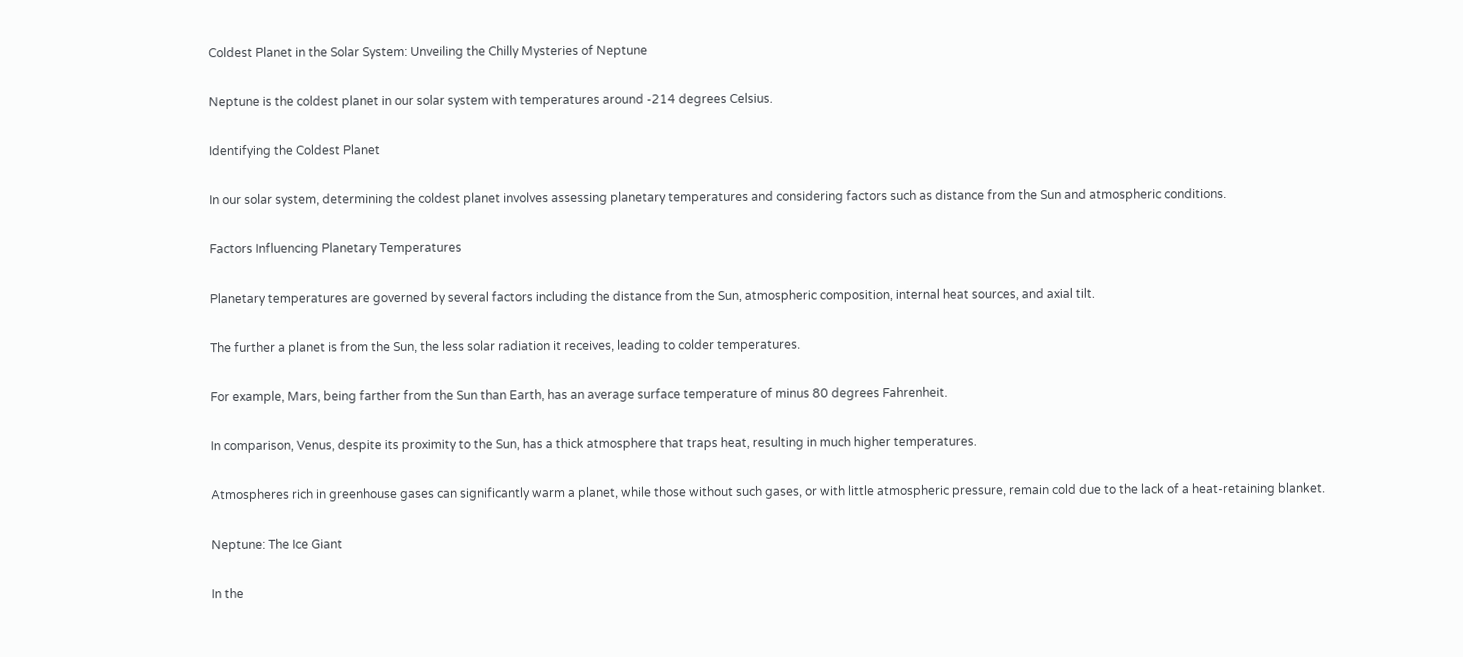Coldest Planet in the Solar System: Unveiling the Chilly Mysteries of Neptune

Neptune is the coldest planet in our solar system with temperatures around -214 degrees Celsius.

Identifying the Coldest Planet

In our solar system, determining the coldest planet involves assessing planetary temperatures and considering factors such as distance from the Sun and atmospheric conditions.

Factors Influencing Planetary Temperatures

Planetary temperatures are governed by several factors including the distance from the Sun, atmospheric composition, internal heat sources, and axial tilt.

The further a planet is from the Sun, the less solar radiation it receives, leading to colder temperatures.

For example, Mars, being farther from the Sun than Earth, has an average surface temperature of minus 80 degrees Fahrenheit.

In comparison, Venus, despite its proximity to the Sun, has a thick atmosphere that traps heat, resulting in much higher temperatures.

Atmospheres rich in greenhouse gases can significantly warm a planet, while those without such gases, or with little atmospheric pressure, remain cold due to the lack of a heat-retaining blanket.

Neptune: The Ice Giant

In the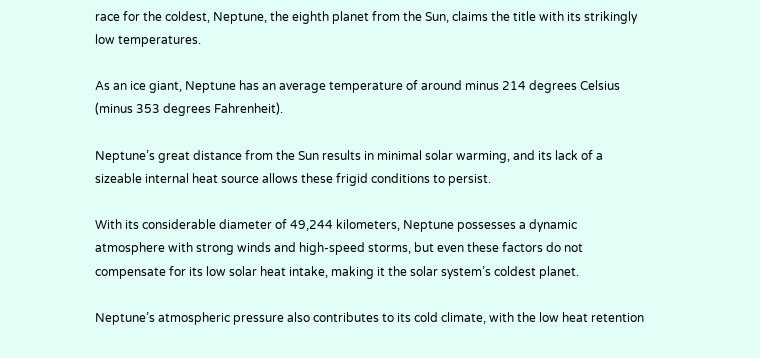race for the coldest, Neptune, the eighth planet from the Sun, claims the title with its strikingly low temperatures.

As an ice giant, Neptune has an average temperature of around minus 214 degrees Celsius (minus 353 degrees Fahrenheit).

Neptune’s great distance from the Sun results in minimal solar warming, and its lack of a sizeable internal heat source allows these frigid conditions to persist.

With its considerable diameter of 49,244 kilometers, Neptune possesses a dynamic atmosphere with strong winds and high-speed storms, but even these factors do not compensate for its low solar heat intake, making it the solar system’s coldest planet.

Neptune’s atmospheric pressure also contributes to its cold climate, with the low heat retention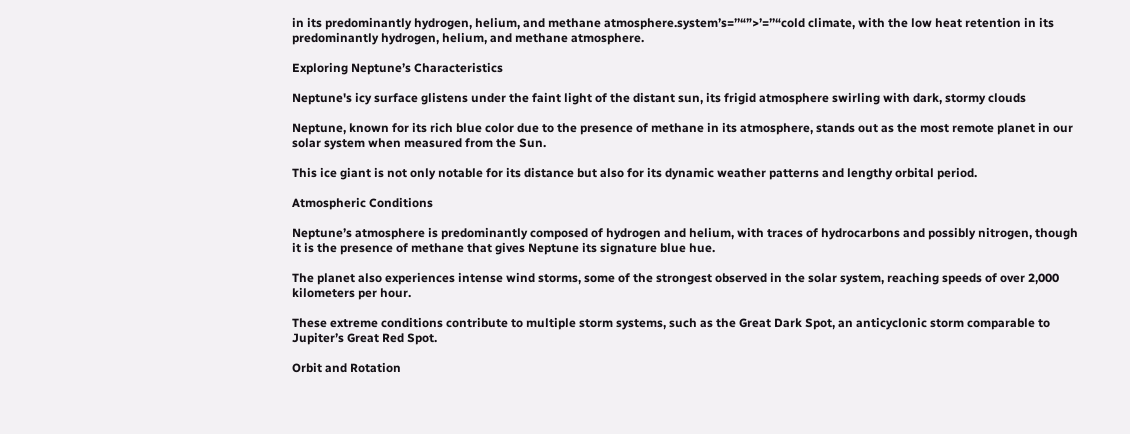in its predominantly hydrogen, helium, and methane atmosphere.system’s=’’“”>’=’’“cold climate, with the low heat retention in its predominantly hydrogen, helium, and methane atmosphere.

Exploring Neptune’s Characteristics

Neptune's icy surface glistens under the faint light of the distant sun, its frigid atmosphere swirling with dark, stormy clouds

Neptune, known for its rich blue color due to the presence of methane in its atmosphere, stands out as the most remote planet in our solar system when measured from the Sun.

This ice giant is not only notable for its distance but also for its dynamic weather patterns and lengthy orbital period.

Atmospheric Conditions

Neptune’s atmosphere is predominantly composed of hydrogen and helium, with traces of hydrocarbons and possibly nitrogen, though it is the presence of methane that gives Neptune its signature blue hue.

The planet also experiences intense wind storms, some of the strongest observed in the solar system, reaching speeds of over 2,000 kilometers per hour.

These extreme conditions contribute to multiple storm systems, such as the Great Dark Spot, an anticyclonic storm comparable to Jupiter’s Great Red Spot.

Orbit and Rotation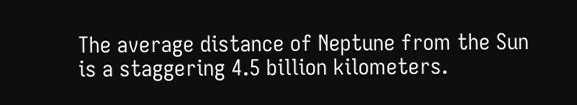The average distance of Neptune from the Sun is a staggering 4.5 billion kilometers.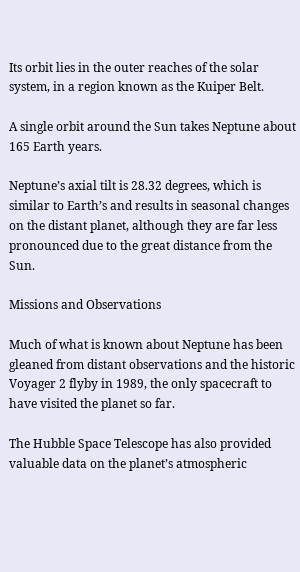Its orbit lies in the outer reaches of the solar system, in a region known as the Kuiper Belt.

A single orbit around the Sun takes Neptune about 165 Earth years.

Neptune’s axial tilt is 28.32 degrees, which is similar to Earth’s and results in seasonal changes on the distant planet, although they are far less pronounced due to the great distance from the Sun.

Missions and Observations

Much of what is known about Neptune has been gleaned from distant observations and the historic Voyager 2 flyby in 1989, the only spacecraft to have visited the planet so far.

The Hubble Space Telescope has also provided valuable data on the planet’s atmospheric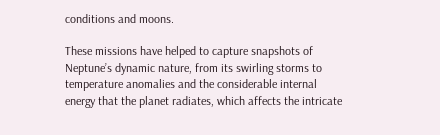conditions and moons.

These missions have helped to capture snapshots of Neptune’s dynamic nature, from its swirling storms to temperature anomalies and the considerable internal energy that the planet radiates, which affects the intricate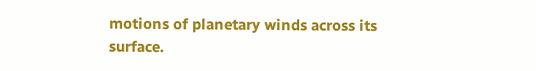motions of planetary winds across its surface.